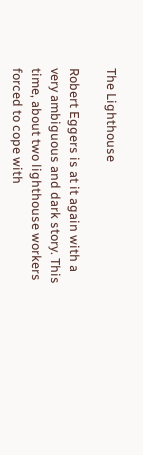The Lighthouse

Robert Eggers is at it again with a very ambiguous and dark story. This time, about two lighthouse workers forced to cope with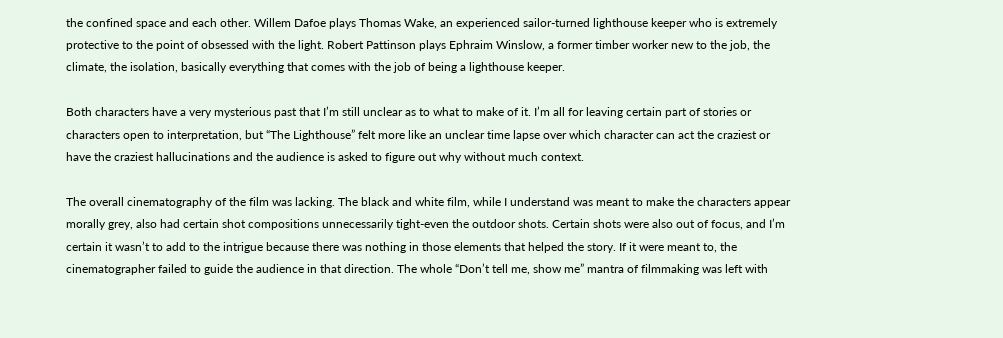the confined space and each other. Willem Dafoe plays Thomas Wake, an experienced sailor-turned lighthouse keeper who is extremely protective to the point of obsessed with the light. Robert Pattinson plays Ephraim Winslow, a former timber worker new to the job, the climate, the isolation, basically everything that comes with the job of being a lighthouse keeper.

Both characters have a very mysterious past that I’m still unclear as to what to make of it. I’m all for leaving certain part of stories or characters open to interpretation, but “The Lighthouse” felt more like an unclear time lapse over which character can act the craziest or have the craziest hallucinations and the audience is asked to figure out why without much context.

The overall cinematography of the film was lacking. The black and white film, while I understand was meant to make the characters appear morally grey, also had certain shot compositions unnecessarily tight-even the outdoor shots. Certain shots were also out of focus, and I’m certain it wasn’t to add to the intrigue because there was nothing in those elements that helped the story. If it were meant to, the cinematographer failed to guide the audience in that direction. The whole “Don’t tell me, show me” mantra of filmmaking was left with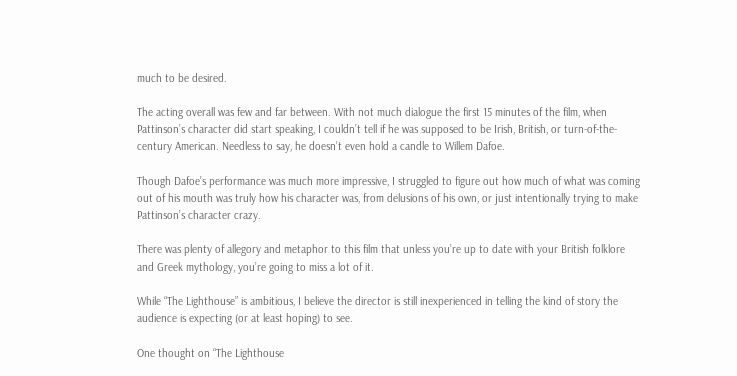much to be desired.

The acting overall was few and far between. With not much dialogue the first 15 minutes of the film, when Pattinson’s character did start speaking, I couldn’t tell if he was supposed to be Irish, British, or turn-of-the-century American. Needless to say, he doesn’t even hold a candle to Willem Dafoe.

Though Dafoe’s performance was much more impressive, I struggled to figure out how much of what was coming out of his mouth was truly how his character was, from delusions of his own, or just intentionally trying to make Pattinson’s character crazy.

There was plenty of allegory and metaphor to this film that unless you’re up to date with your British folklore and Greek mythology, you’re going to miss a lot of it.

While “The Lighthouse” is ambitious, I believe the director is still inexperienced in telling the kind of story the audience is expecting (or at least hoping) to see.

One thought on “The Lighthouse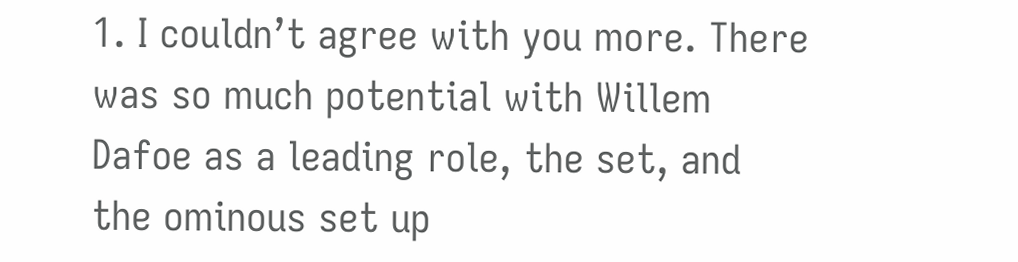1. I couldn’t agree with you more. There was so much potential with Willem Dafoe as a leading role, the set, and the ominous set up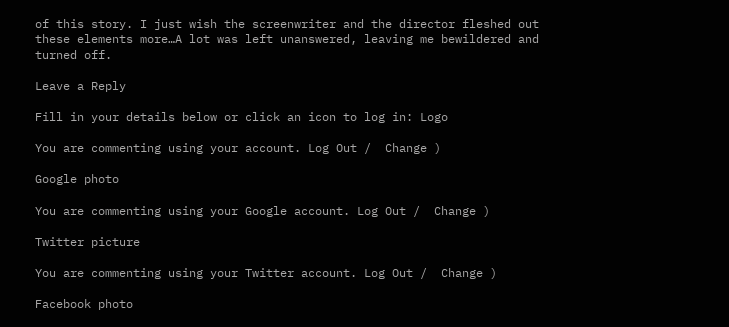of this story. I just wish the screenwriter and the director fleshed out these elements more…A lot was left unanswered, leaving me bewildered and turned off.

Leave a Reply

Fill in your details below or click an icon to log in: Logo

You are commenting using your account. Log Out /  Change )

Google photo

You are commenting using your Google account. Log Out /  Change )

Twitter picture

You are commenting using your Twitter account. Log Out /  Change )

Facebook photo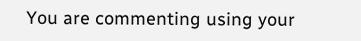You are commenting using your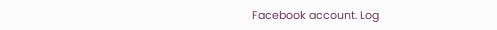Facebook account. Log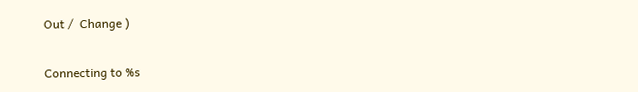Out /  Change )

Connecting to %s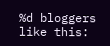%d bloggers like this: